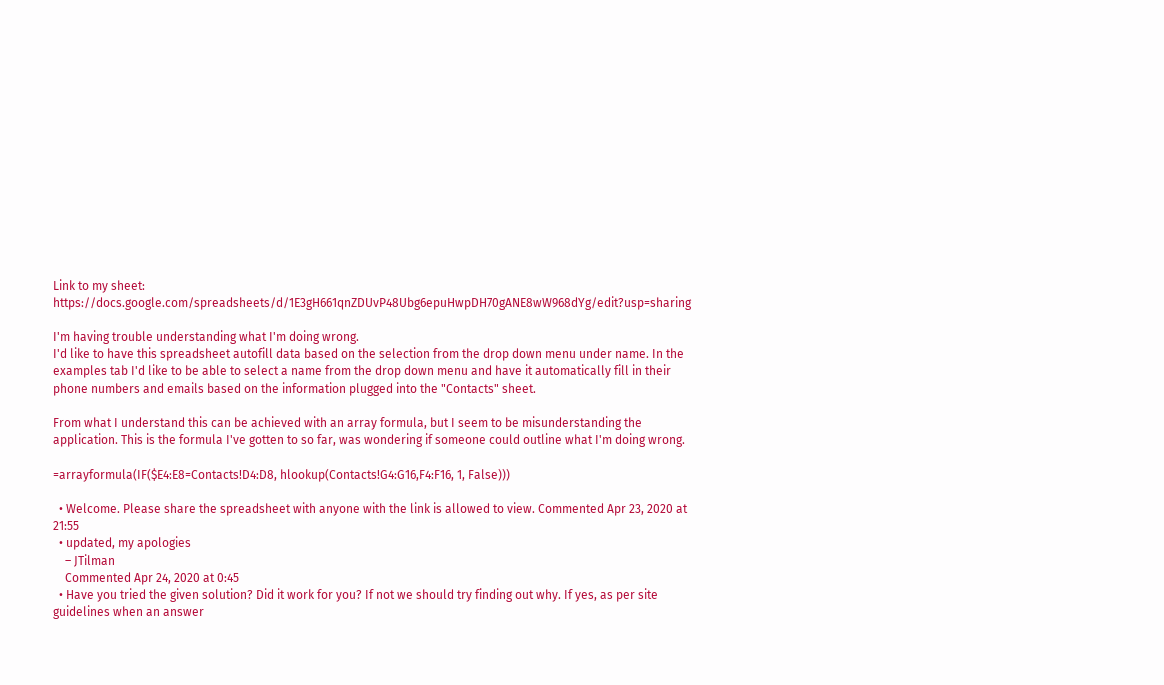Link to my sheet: https://docs.google.com/spreadsheets/d/1E3gH661qnZDUvP48Ubg6epuHwpDH70gANE8wW968dYg/edit?usp=sharing

I'm having trouble understanding what I'm doing wrong.
I'd like to have this spreadsheet autofill data based on the selection from the drop down menu under name. In the examples tab I'd like to be able to select a name from the drop down menu and have it automatically fill in their phone numbers and emails based on the information plugged into the "Contacts" sheet.

From what I understand this can be achieved with an array formula, but I seem to be misunderstanding the application. This is the formula I've gotten to so far, was wondering if someone could outline what I'm doing wrong.

=arrayformula(IF($E4:E8=Contacts!D4:D8, hlookup(Contacts!G4:G16,F4:F16, 1, False)))

  • Welcome. Please share the spreadsheet with anyone with the link is allowed to view. Commented Apr 23, 2020 at 21:55
  • updated, my apologies
    – JTilman
    Commented Apr 24, 2020 at 0:45
  • Have you tried the given solution? Did it work for you? If not we should try finding out why. If yes, as per site guidelines when an answer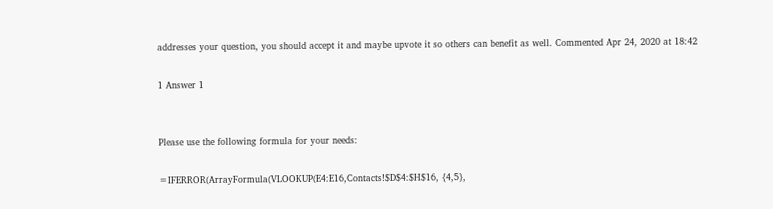addresses your question, you should accept it and maybe upvote it so others can benefit as well. Commented Apr 24, 2020 at 18:42

1 Answer 1


Please use the following formula for your needs:

=IFERROR(ArrayFormula(VLOOKUP(E4:E16,Contacts!$D$4:$H$16, {4,5},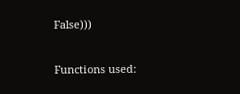False)))

Functions used: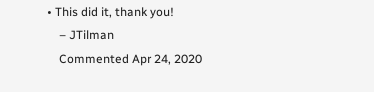• This did it, thank you!
    – JTilman
    Commented Apr 24, 2020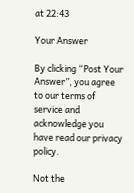at 22:43

Your Answer

By clicking “Post Your Answer”, you agree to our terms of service and acknowledge you have read our privacy policy.

Not the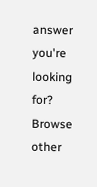answer you're looking for? Browse other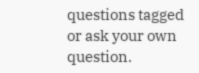questions tagged or ask your own question.